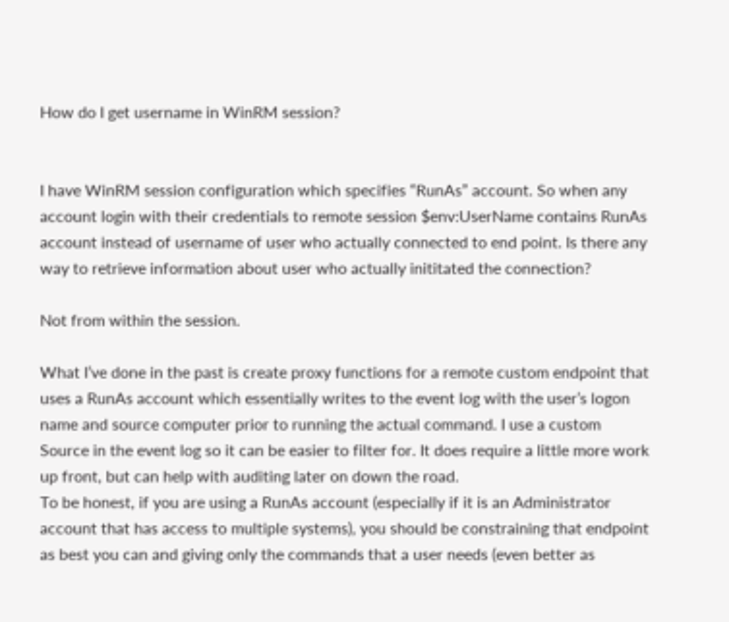How do I get username in WinRM session?


I have WinRM session configuration which specifies “RunAs” account. So when any account login with their credentials to remote session $env:UserName contains RunAs account instead of username of user who actually connected to end point. Is there any way to retrieve information about user who actually inititated the connection?

Not from within the session.

What I’ve done in the past is create proxy functions for a remote custom endpoint that uses a RunAs account which essentially writes to the event log with the user’s logon name and source computer prior to running the actual command. I use a custom Source in the event log so it can be easier to filter for. It does require a little more work up front, but can help with auditing later on down the road.
To be honest, if you are using a RunAs account (especially if it is an Administrator account that has access to multiple systems), you should be constraining that endpoint as best you can and giving only the commands that a user needs (even better as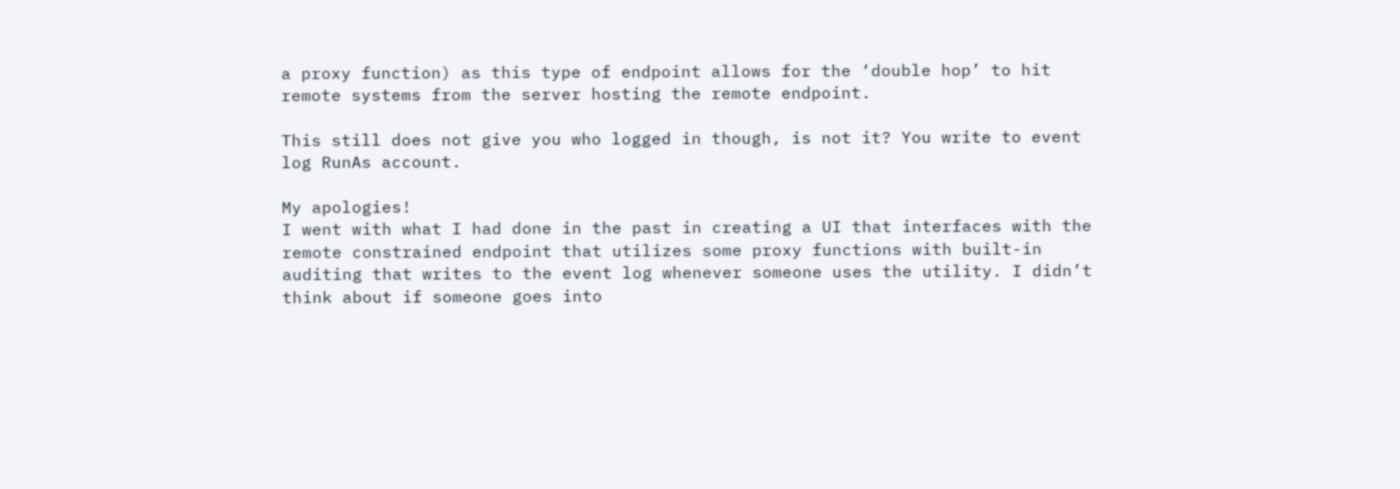a proxy function) as this type of endpoint allows for the ‘double hop’ to hit remote systems from the server hosting the remote endpoint.

This still does not give you who logged in though, is not it? You write to event log RunAs account.

My apologies!
I went with what I had done in the past in creating a UI that interfaces with the remote constrained endpoint that utilizes some proxy functions with built-in auditing that writes to the event log whenever someone uses the utility. I didn’t think about if someone goes into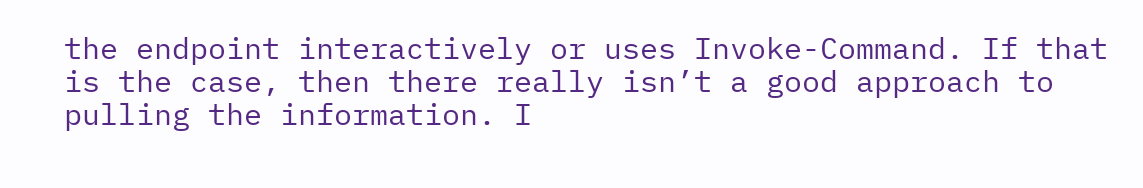the endpoint interactively or uses Invoke-Command. If that is the case, then there really isn’t a good approach to pulling the information. I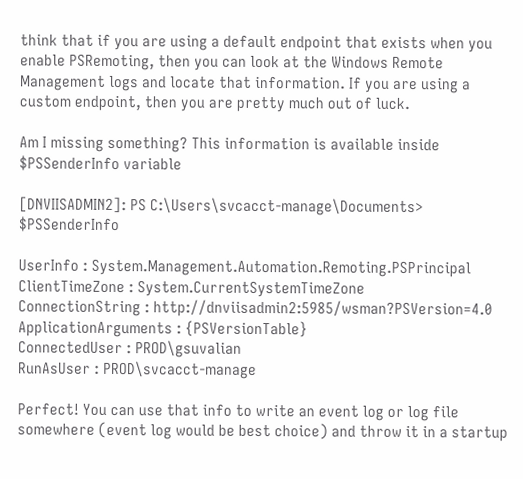think that if you are using a default endpoint that exists when you enable PSRemoting, then you can look at the Windows Remote Management logs and locate that information. If you are using a custom endpoint, then you are pretty much out of luck.

Am I missing something? This information is available inside $PSSenderInfo variable

[DNVIISADMIN2]: PS C:\Users\svcacct-manage\Documents> $PSSenderInfo

UserInfo : System.Management.Automation.Remoting.PSPrincipal
ClientTimeZone : System.CurrentSystemTimeZone
ConnectionString : http://dnviisadmin2:5985/wsman?PSVersion=4.0
ApplicationArguments : {PSVersionTable}
ConnectedUser : PROD\gsuvalian
RunAsUser : PROD\svcacct-manage

Perfect! You can use that info to write an event log or log file somewhere (event log would be best choice) and throw it in a startup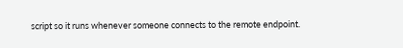script so it runs whenever someone connects to the remote endpoint.